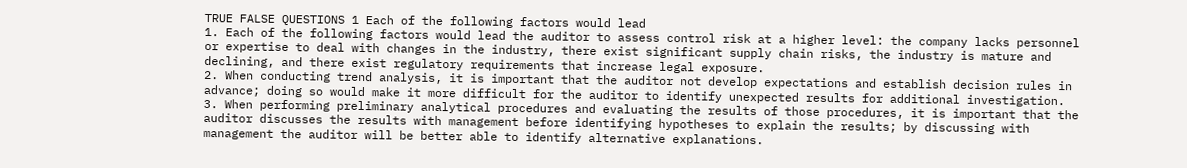TRUE FALSE QUESTIONS 1 Each of the following factors would lead
1. Each of the following factors would lead the auditor to assess control risk at a higher level: the company lacks personnel or expertise to deal with changes in the industry, there exist significant supply chain risks, the industry is mature and declining, and there exist regulatory requirements that increase legal exposure.
2. When conducting trend analysis, it is important that the auditor not develop expectations and establish decision rules in advance; doing so would make it more difficult for the auditor to identify unexpected results for additional investigation.
3. When performing preliminary analytical procedures and evaluating the results of those procedures, it is important that the auditor discusses the results with management before identifying hypotheses to explain the results; by discussing with management the auditor will be better able to identify alternative explanations.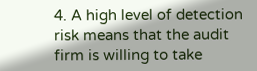4. A high level of detection risk means that the audit firm is willing to take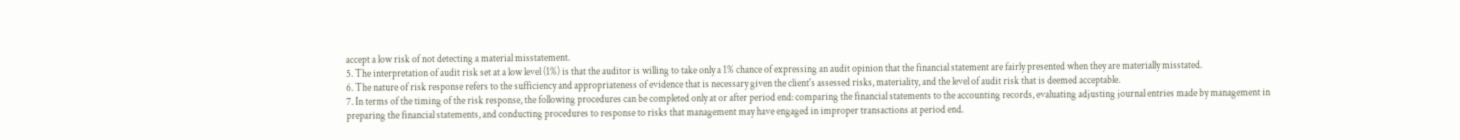accept a low risk of not detecting a material misstatement.
5. The interpretation of audit risk set at a low level (1%) is that the auditor is willing to take only a 1% chance of expressing an audit opinion that the financial statement are fairly presented when they are materially misstated.
6. The nature of risk response refers to the sufficiency and appropriateness of evidence that is necessary given the client's assessed risks, materiality, and the level of audit risk that is deemed acceptable.
7. In terms of the timing of the risk response, the following procedures can be completed only at or after period end: comparing the financial statements to the accounting records, evaluating adjusting journal entries made by management in preparing the financial statements, and conducting procedures to response to risks that management may have engaged in improper transactions at period end.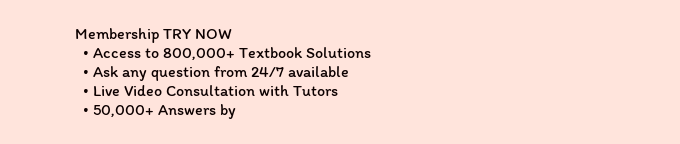Membership TRY NOW
  • Access to 800,000+ Textbook Solutions
  • Ask any question from 24/7 available
  • Live Video Consultation with Tutors
  • 50,000+ Answers by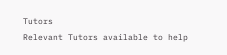Tutors
Relevant Tutors available to help